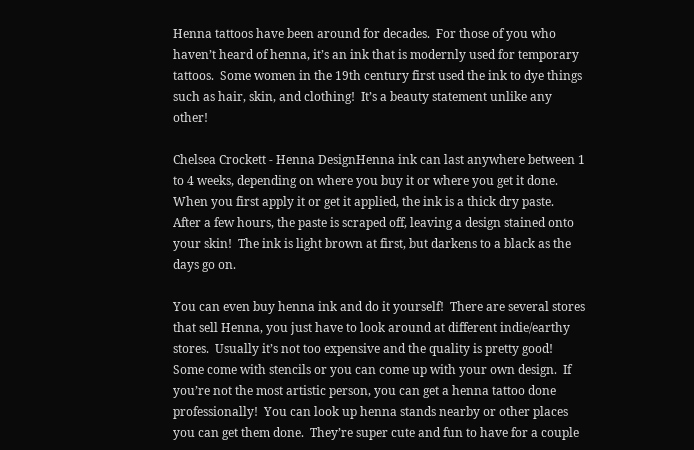Henna tattoos have been around for decades.  For those of you who haven’t heard of henna, it’s an ink that is modernly used for temporary tattoos.  Some women in the 19th century first used the ink to dye things such as hair, skin, and clothing!  It’s a beauty statement unlike any other!

Chelsea Crockett - Henna DesignHenna ink can last anywhere between 1 to 4 weeks, depending on where you buy it or where you get it done.  When you first apply it or get it applied, the ink is a thick dry paste.  After a few hours, the paste is scraped off, leaving a design stained onto your skin!  The ink is light brown at first, but darkens to a black as the days go on.

You can even buy henna ink and do it yourself!  There are several stores that sell Henna, you just have to look around at different indie/earthy stores.  Usually it’s not too expensive and the quality is pretty good!  Some come with stencils or you can come up with your own design.  If you’re not the most artistic person, you can get a henna tattoo done professionally!  You can look up henna stands nearby or other places you can get them done.  They’re super cute and fun to have for a couple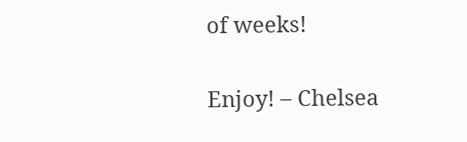of weeks!

Enjoy! – Chelsea